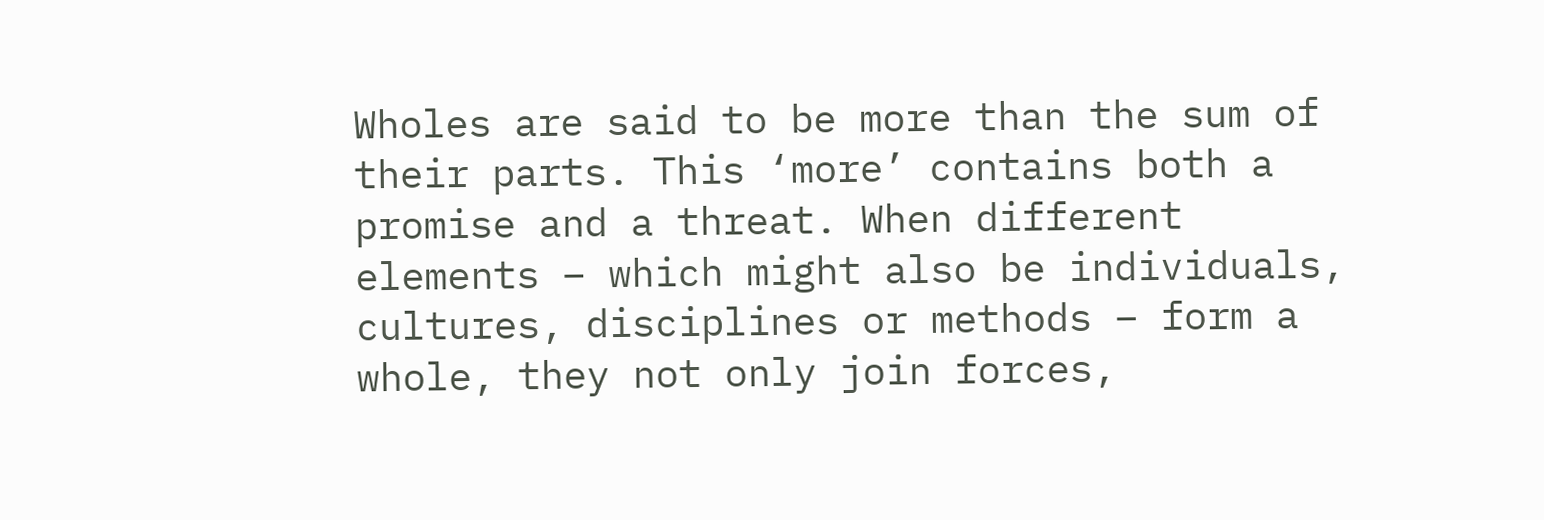Wholes are said to be more than the sum of their parts. This ‘more’ contains both a promise and a threat. When different elements – which might also be individuals, cultures, disciplines or methods – form a whole, they not only join forces,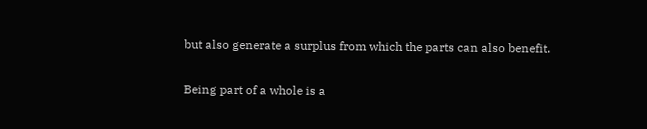but also generate a surplus from which the parts can also benefit.

Being part of a whole is a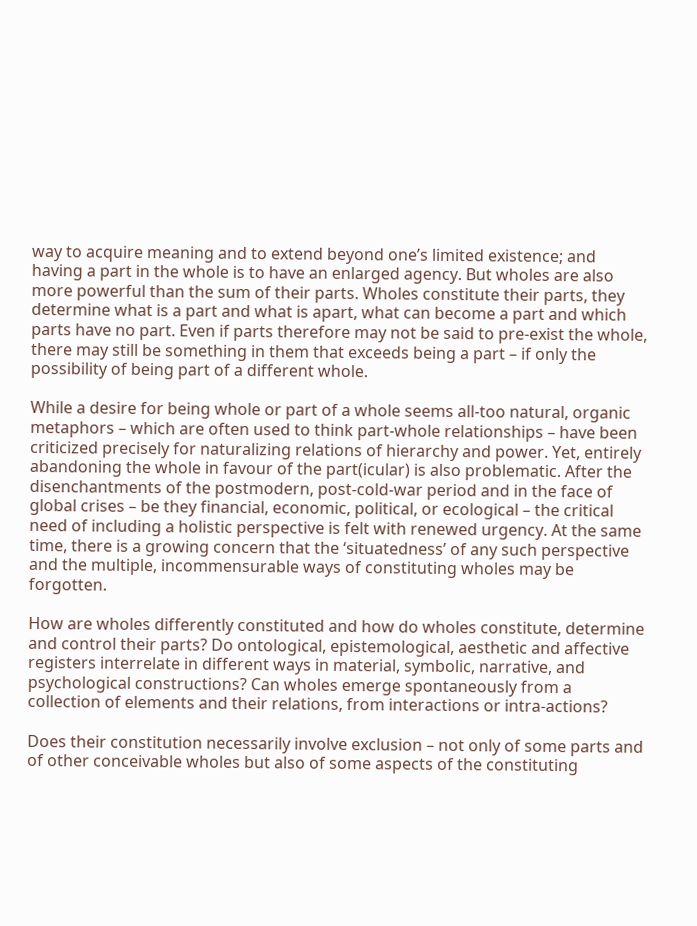way to acquire meaning and to extend beyond one’s limited existence; and having a part in the whole is to have an enlarged agency. But wholes are also more powerful than the sum of their parts. Wholes constitute their parts, they determine what is a part and what is apart, what can become a part and which parts have no part. Even if parts therefore may not be said to pre-exist the whole, there may still be something in them that exceeds being a part – if only the possibility of being part of a different whole.

While a desire for being whole or part of a whole seems all-too natural, organic metaphors – which are often used to think part-whole relationships – have been criticized precisely for naturalizing relations of hierarchy and power. Yet, entirely abandoning the whole in favour of the part(icular) is also problematic. After the disenchantments of the postmodern, post-cold-war period and in the face of global crises – be they financial, economic, political, or ecological – the critical need of including a holistic perspective is felt with renewed urgency. At the same time, there is a growing concern that the ‘situatedness’ of any such perspective and the multiple, incommensurable ways of constituting wholes may be forgotten.

How are wholes differently constituted and how do wholes constitute, determine and control their parts? Do ontological, epistemological, aesthetic and affective registers interrelate in different ways in material, symbolic, narrative, and psychological constructions? Can wholes emerge spontaneously from a collection of elements and their relations, from interactions or intra-actions?

Does their constitution necessarily involve exclusion – not only of some parts and of other conceivable wholes but also of some aspects of the constituting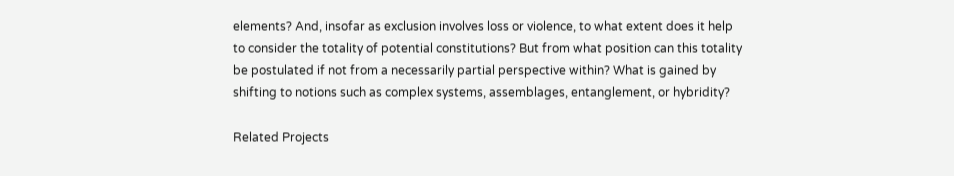elements? And, insofar as exclusion involves loss or violence, to what extent does it help to consider the totality of potential constitutions? But from what position can this totality be postulated if not from a necessarily partial perspective within? What is gained by shifting to notions such as complex systems, assemblages, entanglement, or hybridity?

Related Projects